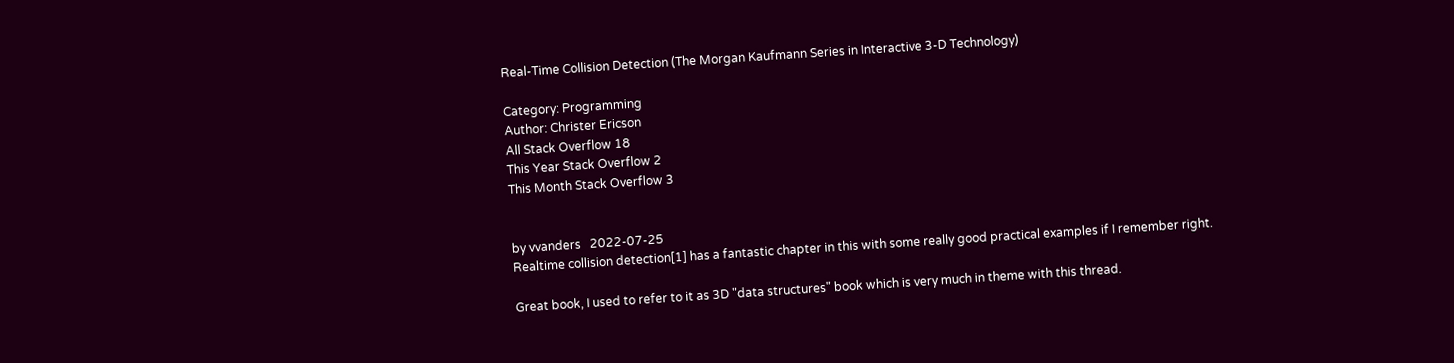Real-Time Collision Detection (The Morgan Kaufmann Series in Interactive 3-D Technology)

Category: Programming
Author: Christer Ericson
All Stack Overflow 18
This Year Stack Overflow 2
This Month Stack Overflow 3


by vvanders   2022-07-25
Realtime collision detection[1] has a fantastic chapter in this with some really good practical examples if I remember right.

Great book, I used to refer to it as 3D "data structures" book which is very much in theme with this thread.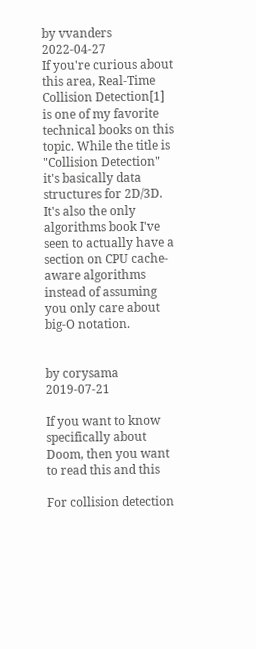by vvanders   2022-04-27
If you're curious about this area, Real-Time Collision Detection[1] is one of my favorite technical books on this topic. While the title is "Collision Detection" it's basically data structures for 2D/3D. It's also the only algorithms book I've seen to actually have a section on CPU cache-aware algorithms instead of assuming you only care about big-O notation.


by corysama   2019-07-21

If you want to know specifically about Doom, then you want to read this and this

For collision detection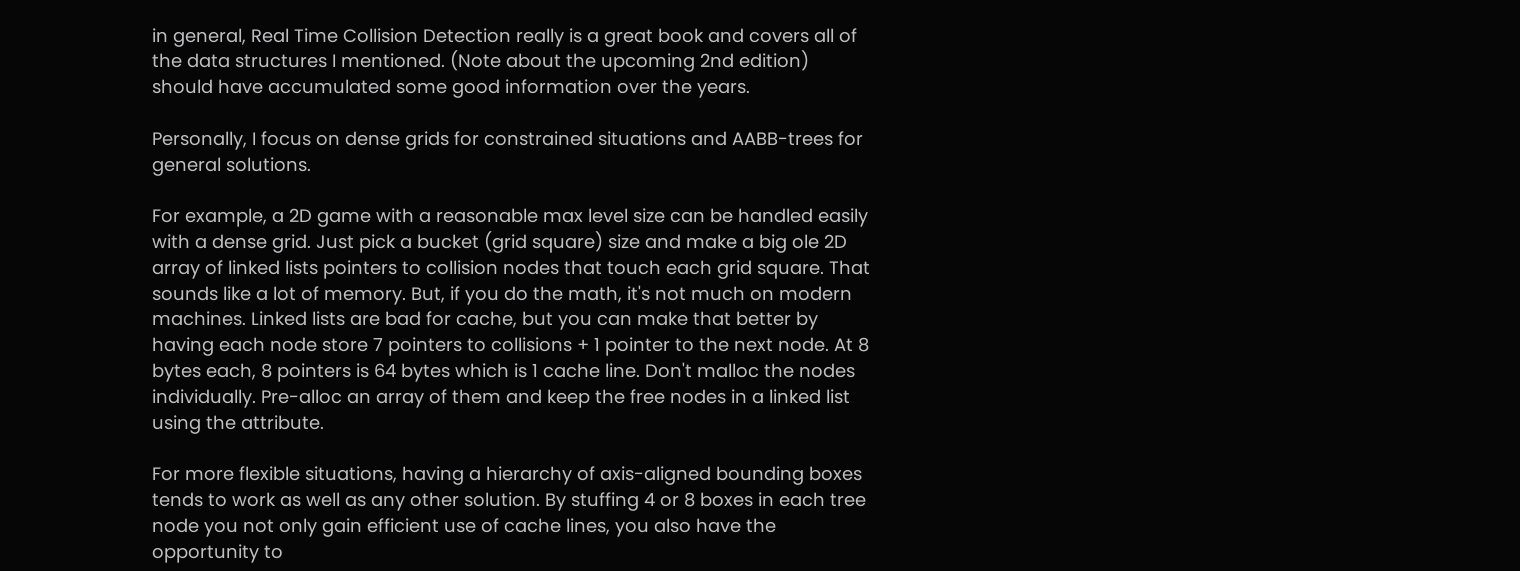in general, Real Time Collision Detection really is a great book and covers all of the data structures I mentioned. (Note about the upcoming 2nd edition) should have accumulated some good information over the years.

Personally, I focus on dense grids for constrained situations and AABB-trees for general solutions.

For example, a 2D game with a reasonable max level size can be handled easily with a dense grid. Just pick a bucket (grid square) size and make a big ole 2D array of linked lists pointers to collision nodes that touch each grid square. That sounds like a lot of memory. But, if you do the math, it's not much on modern machines. Linked lists are bad for cache, but you can make that better by having each node store 7 pointers to collisions + 1 pointer to the next node. At 8 bytes each, 8 pointers is 64 bytes which is 1 cache line. Don't malloc the nodes individually. Pre-alloc an array of them and keep the free nodes in a linked list using the attribute.

For more flexible situations, having a hierarchy of axis-aligned bounding boxes tends to work as well as any other solution. By stuffing 4 or 8 boxes in each tree node you not only gain efficient use of cache lines, you also have the opportunity to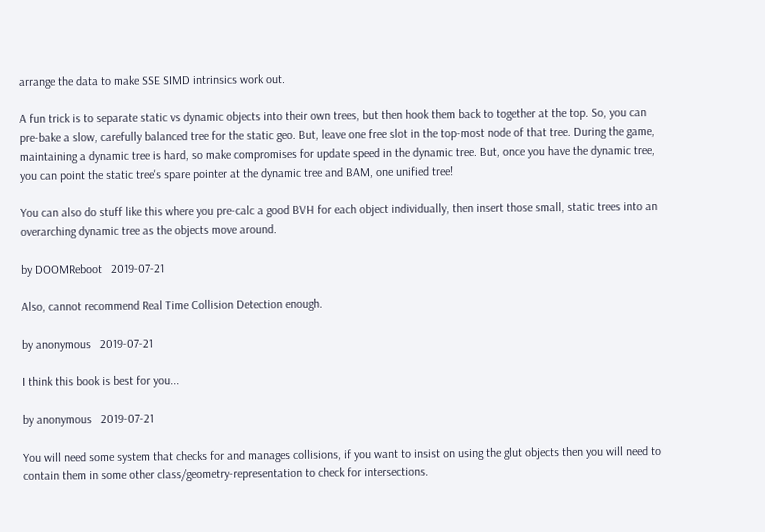arrange the data to make SSE SIMD intrinsics work out.

A fun trick is to separate static vs dynamic objects into their own trees, but then hook them back to together at the top. So, you can pre-bake a slow, carefully balanced tree for the static geo. But, leave one free slot in the top-most node of that tree. During the game, maintaining a dynamic tree is hard, so make compromises for update speed in the dynamic tree. But, once you have the dynamic tree, you can point the static tree's spare pointer at the dynamic tree and BAM, one unified tree!

You can also do stuff like this where you pre-calc a good BVH for each object individually, then insert those small, static trees into an overarching dynamic tree as the objects move around.

by DOOMReboot   2019-07-21

Also, cannot recommend Real Time Collision Detection enough.

by anonymous   2019-07-21

I think this book is best for you...

by anonymous   2019-07-21

You will need some system that checks for and manages collisions, if you want to insist on using the glut objects then you will need to contain them in some other class/geometry-representation to check for intersections.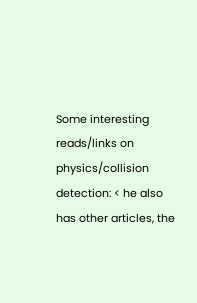Some interesting reads/links on physics/collision detection: < he also has other articles, the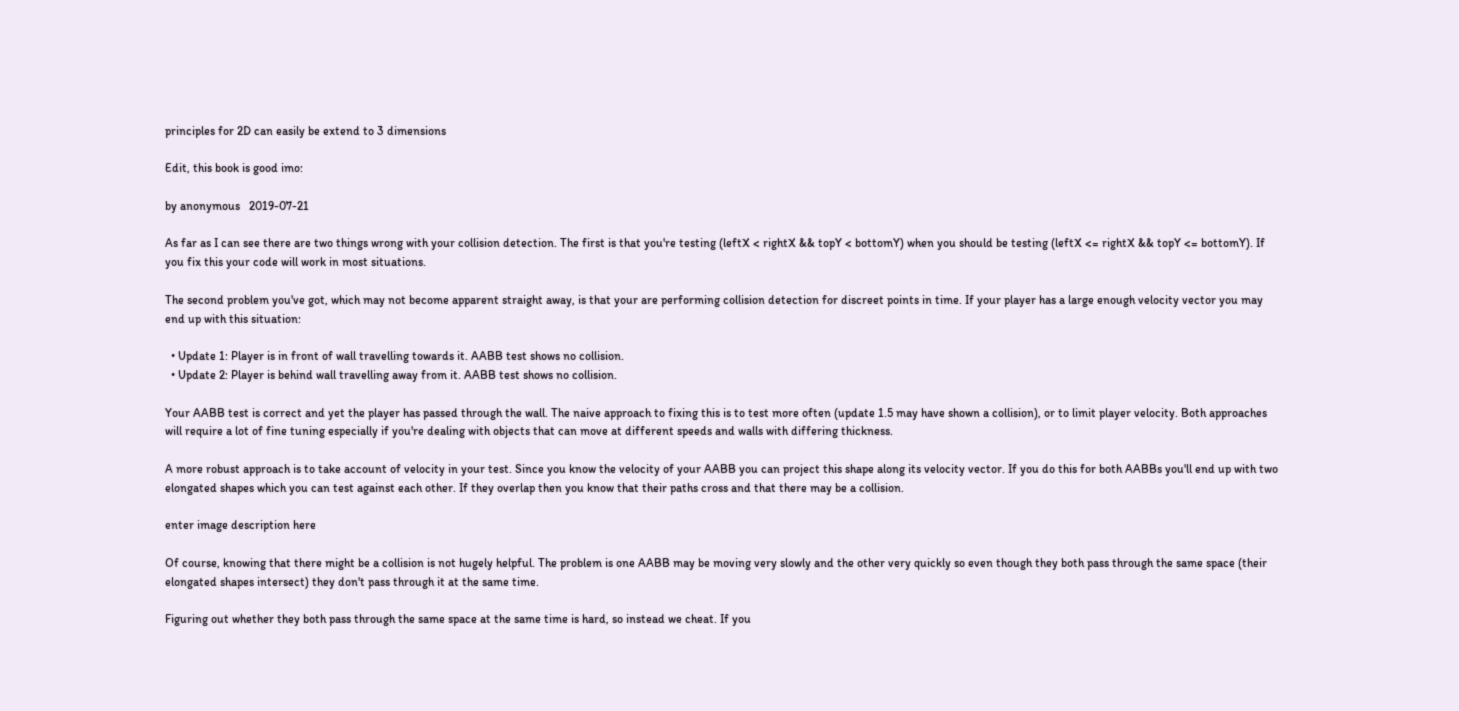principles for 2D can easily be extend to 3 dimensions

Edit, this book is good imo:

by anonymous   2019-07-21

As far as I can see there are two things wrong with your collision detection. The first is that you're testing (leftX < rightX && topY < bottomY) when you should be testing (leftX <= rightX && topY <= bottomY). If you fix this your code will work in most situations.

The second problem you've got, which may not become apparent straight away, is that your are performing collision detection for discreet points in time. If your player has a large enough velocity vector you may end up with this situation:

  • Update 1: Player is in front of wall travelling towards it. AABB test shows no collision.
  • Update 2: Player is behind wall travelling away from it. AABB test shows no collision.

Your AABB test is correct and yet the player has passed through the wall. The naive approach to fixing this is to test more often (update 1.5 may have shown a collision), or to limit player velocity. Both approaches will require a lot of fine tuning especially if you're dealing with objects that can move at different speeds and walls with differing thickness.

A more robust approach is to take account of velocity in your test. Since you know the velocity of your AABB you can project this shape along its velocity vector. If you do this for both AABBs you'll end up with two elongated shapes which you can test against each other. If they overlap then you know that their paths cross and that there may be a collision.

enter image description here

Of course, knowing that there might be a collision is not hugely helpful. The problem is one AABB may be moving very slowly and the other very quickly so even though they both pass through the same space (their elongated shapes intersect) they don't pass through it at the same time.

Figuring out whether they both pass through the same space at the same time is hard, so instead we cheat. If you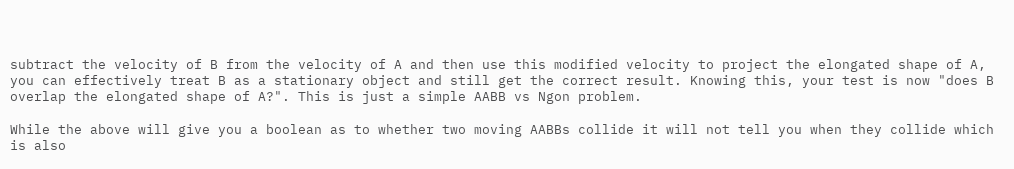subtract the velocity of B from the velocity of A and then use this modified velocity to project the elongated shape of A, you can effectively treat B as a stationary object and still get the correct result. Knowing this, your test is now "does B overlap the elongated shape of A?". This is just a simple AABB vs Ngon problem.

While the above will give you a boolean as to whether two moving AABBs collide it will not tell you when they collide which is also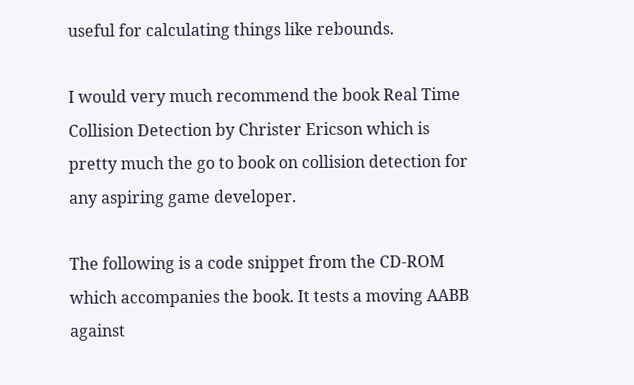useful for calculating things like rebounds.

I would very much recommend the book Real Time Collision Detection by Christer Ericson which is pretty much the go to book on collision detection for any aspiring game developer.

The following is a code snippet from the CD-ROM which accompanies the book. It tests a moving AABB against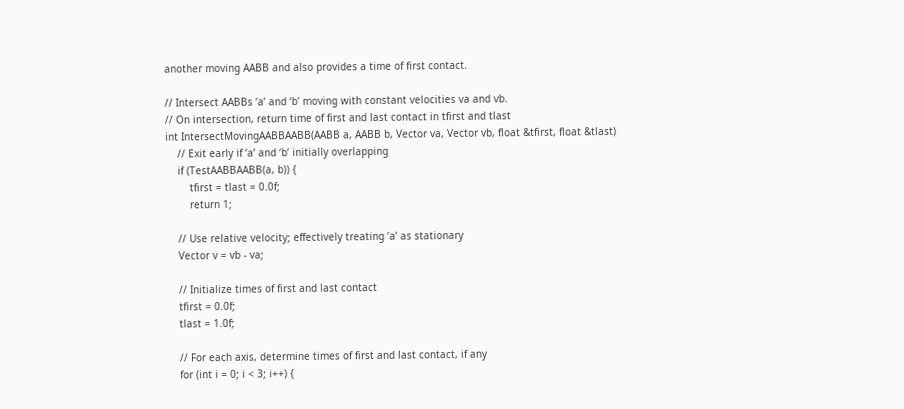another moving AABB and also provides a time of first contact.

// Intersect AABBs ‘a’ and ‘b’ moving with constant velocities va and vb.
// On intersection, return time of first and last contact in tfirst and tlast
int IntersectMovingAABBAABB(AABB a, AABB b, Vector va, Vector vb, float &tfirst, float &tlast)
    // Exit early if ‘a’ and ‘b’ initially overlapping
    if (TestAABBAABB(a, b)) {
        tfirst = tlast = 0.0f;
        return 1;

    // Use relative velocity; effectively treating ’a’ as stationary
    Vector v = vb - va;

    // Initialize times of first and last contact
    tfirst = 0.0f;
    tlast = 1.0f;

    // For each axis, determine times of first and last contact, if any
    for (int i = 0; i < 3; i++) {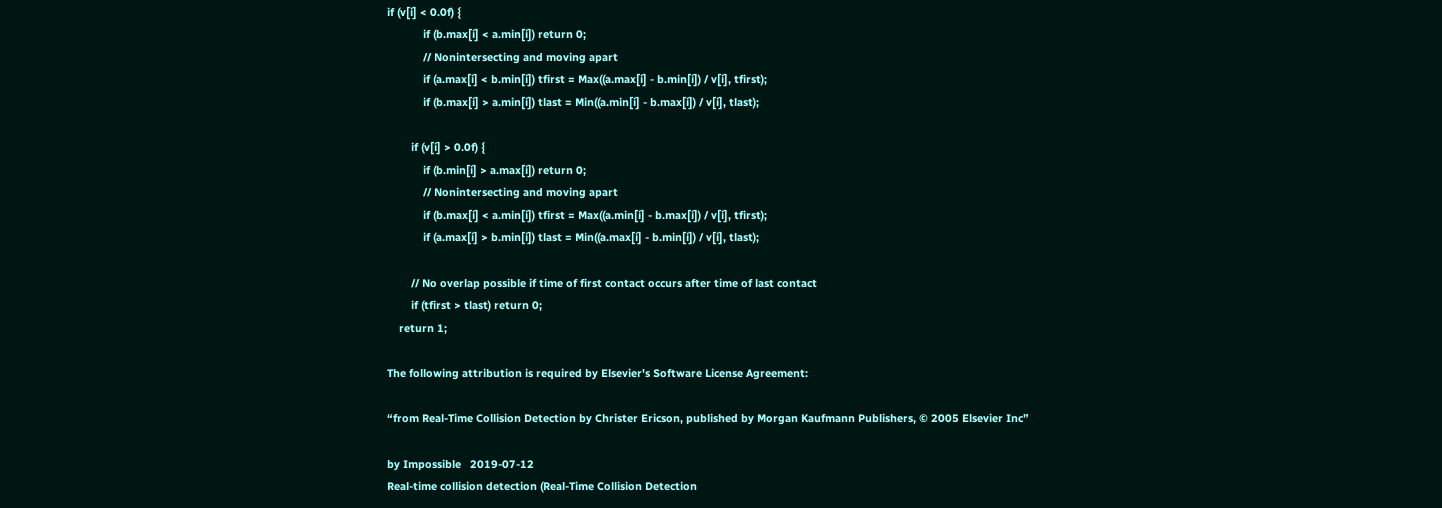if (v[i] < 0.0f) {
            if (b.max[i] < a.min[i]) return 0;
            // Nonintersecting and moving apart
            if (a.max[i] < b.min[i]) tfirst = Max((a.max[i] - b.min[i]) / v[i], tfirst);
            if (b.max[i] > a.min[i]) tlast = Min((a.min[i] - b.max[i]) / v[i], tlast);

        if (v[i] > 0.0f) {
            if (b.min[i] > a.max[i]) return 0;
            // Nonintersecting and moving apart
            if (b.max[i] < a.min[i]) tfirst = Max((a.min[i] - b.max[i]) / v[i], tfirst);
            if (a.max[i] > b.min[i]) tlast = Min((a.max[i] - b.min[i]) / v[i], tlast);

        // No overlap possible if time of first contact occurs after time of last contact
        if (tfirst > tlast) return 0;
    return 1;

The following attribution is required by Elsevier's Software License Agreement:

“from Real-Time Collision Detection by Christer Ericson, published by Morgan Kaufmann Publishers, © 2005 Elsevier Inc”

by Impossible   2019-07-12
Real-time collision detection (Real-Time Collision Detection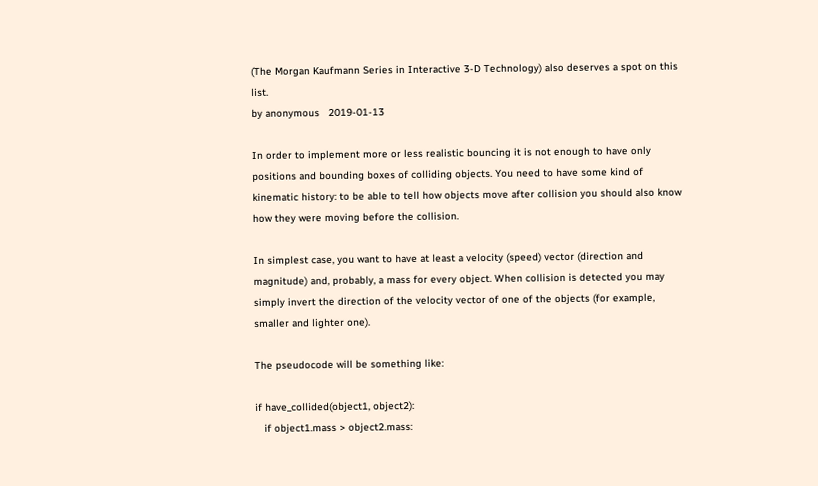(The Morgan Kaufmann Series in Interactive 3-D Technology) also deserves a spot on this list.
by anonymous   2019-01-13

In order to implement more or less realistic bouncing it is not enough to have only positions and bounding boxes of colliding objects. You need to have some kind of kinematic history: to be able to tell how objects move after collision you should also know how they were moving before the collision.

In simplest case, you want to have at least a velocity (speed) vector (direction and magnitude) and, probably, a mass for every object. When collision is detected you may simply invert the direction of the velocity vector of one of the objects (for example, smaller and lighter one).

The pseudocode will be something like:

if have_collided(object1, object2):
   if object1.mass > object2.mass: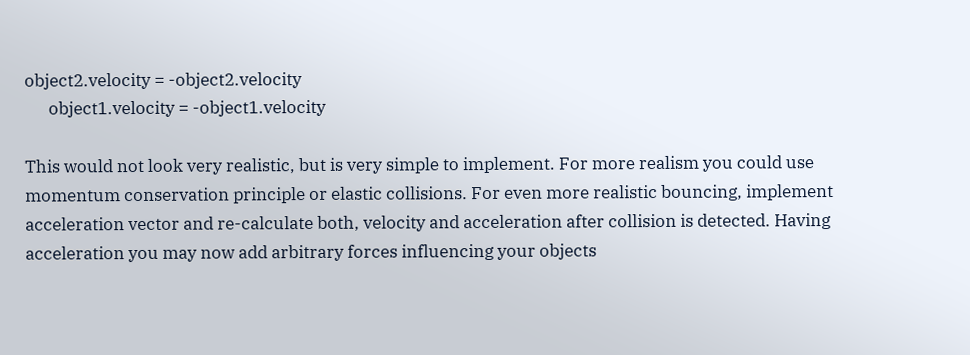object2.velocity = -object2.velocity
      object1.velocity = -object1.velocity

This would not look very realistic, but is very simple to implement. For more realism you could use momentum conservation principle or elastic collisions. For even more realistic bouncing, implement acceleration vector and re-calculate both, velocity and acceleration after collision is detected. Having acceleration you may now add arbitrary forces influencing your objects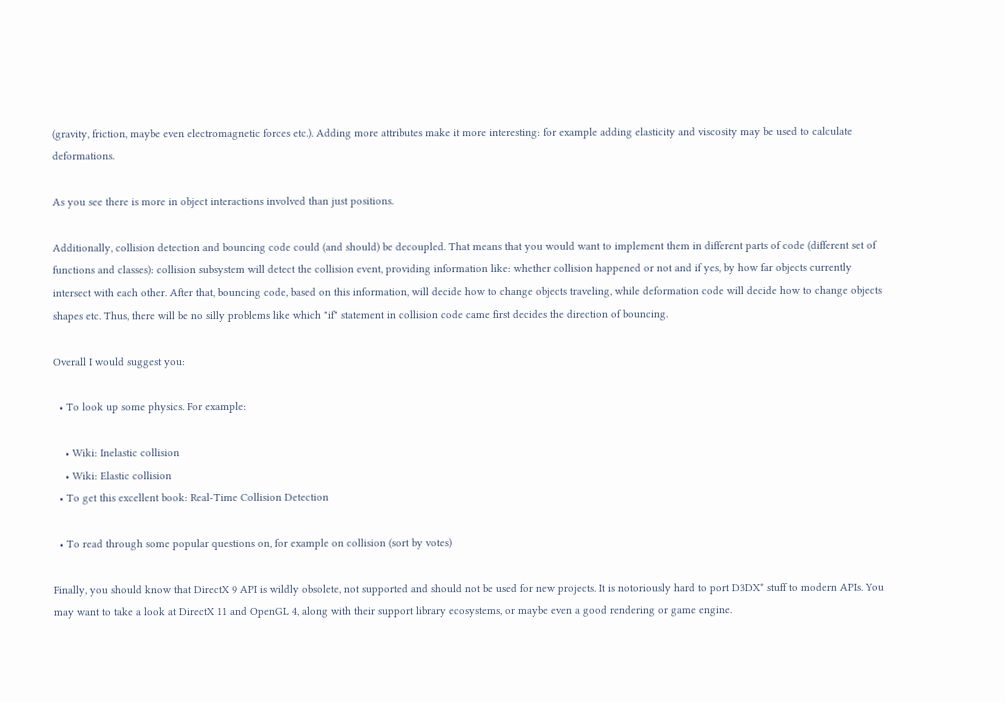(gravity, friction, maybe even electromagnetic forces etc.). Adding more attributes make it more interesting: for example adding elasticity and viscosity may be used to calculate deformations.

As you see there is more in object interactions involved than just positions.

Additionally, collision detection and bouncing code could (and should) be decoupled. That means that you would want to implement them in different parts of code (different set of functions and classes): collision subsystem will detect the collision event, providing information like: whether collision happened or not and if yes, by how far objects currently intersect with each other. After that, bouncing code, based on this information, will decide how to change objects traveling, while deformation code will decide how to change objects shapes etc. Thus, there will be no silly problems like which "if" statement in collision code came first decides the direction of bouncing.

Overall I would suggest you:

  • To look up some physics. For example:

    • Wiki: Inelastic collision
    • Wiki: Elastic collision
  • To get this excellent book: Real-Time Collision Detection

  • To read through some popular questions on, for example on collision (sort by votes)

Finally, you should know that DirectX 9 API is wildly obsolete, not supported and should not be used for new projects. It is notoriously hard to port D3DX* stuff to modern APIs. You may want to take a look at DirectX 11 and OpenGL 4, along with their support library ecosystems, or maybe even a good rendering or game engine.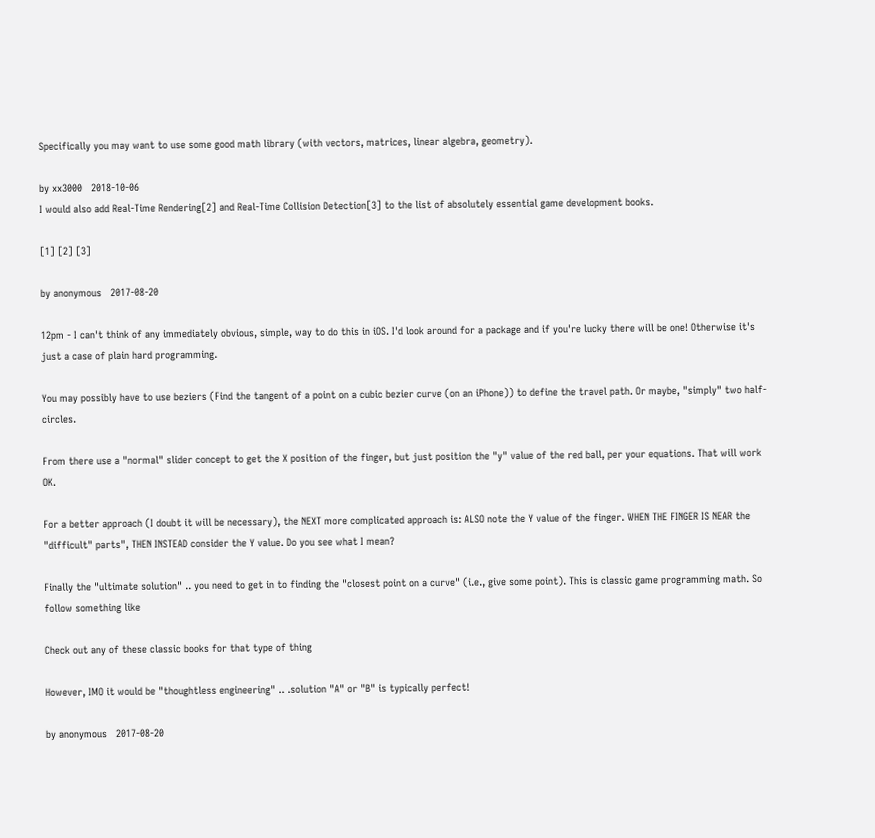Specifically you may want to use some good math library (with vectors, matrices, linear algebra, geometry).

by xx3000   2018-10-06
I would also add Real-Time Rendering[2] and Real-Time Collision Detection[3] to the list of absolutely essential game development books.

[1] [2] [3]

by anonymous   2017-08-20

12pm - I can't think of any immediately obvious, simple, way to do this in iOS. I'd look around for a package and if you're lucky there will be one! Otherwise it's just a case of plain hard programming.

You may possibly have to use beziers (Find the tangent of a point on a cubic bezier curve (on an iPhone)) to define the travel path. Or maybe, "simply" two half-circles.

From there use a "normal" slider concept to get the X position of the finger, but just position the "y" value of the red ball, per your equations. That will work OK.

For a better approach (I doubt it will be necessary), the NEXT more complicated approach is: ALSO note the Y value of the finger. WHEN THE FINGER IS NEAR the "difficult" parts", THEN INSTEAD consider the Y value. Do you see what I mean?

Finally the "ultimate solution" .. you need to get in to finding the "closest point on a curve" (i.e., give some point). This is classic game programming math. So follow something like

Check out any of these classic books for that type of thing

However, IMO it would be "thoughtless engineering" .. .solution "A" or "B" is typically perfect!

by anonymous   2017-08-20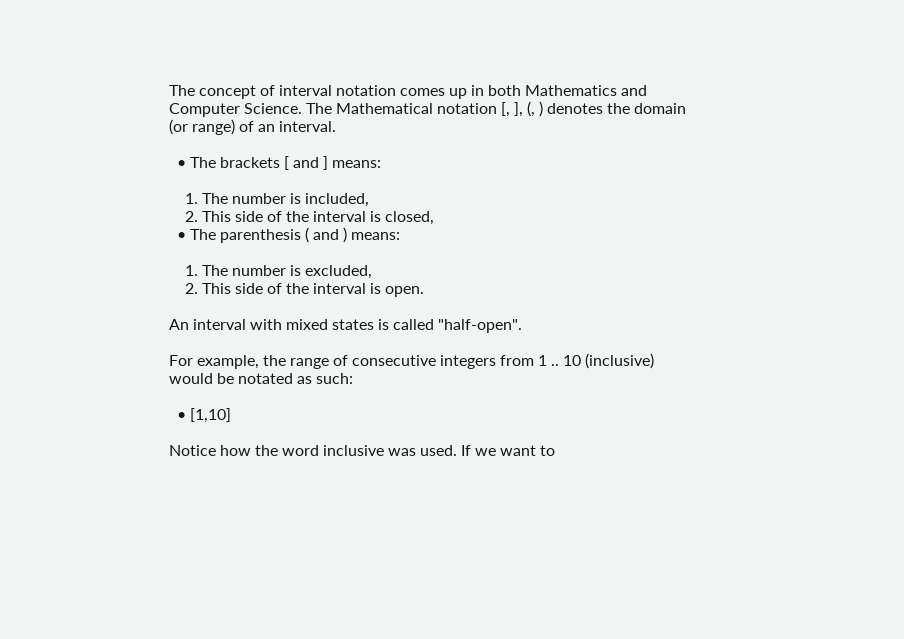The concept of interval notation comes up in both Mathematics and Computer Science. The Mathematical notation [, ], (, ) denotes the domain (or range) of an interval.

  • The brackets [ and ] means:

    1. The number is included,
    2. This side of the interval is closed,
  • The parenthesis ( and ) means:

    1. The number is excluded,
    2. This side of the interval is open.

An interval with mixed states is called "half-open".

For example, the range of consecutive integers from 1 .. 10 (inclusive) would be notated as such:

  • [1,10]

Notice how the word inclusive was used. If we want to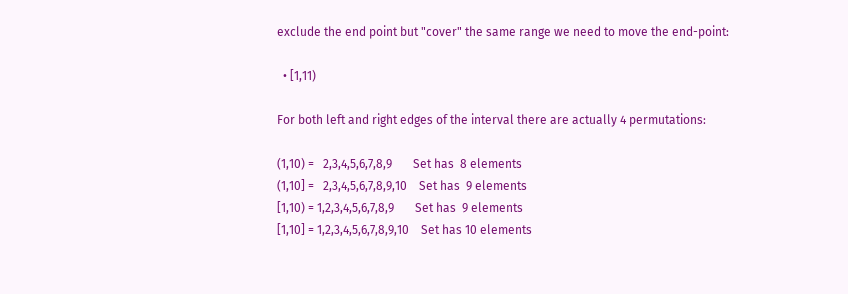exclude the end point but "cover" the same range we need to move the end-point:

  • [1,11)

For both left and right edges of the interval there are actually 4 permutations:

(1,10) =   2,3,4,5,6,7,8,9       Set has  8 elements
(1,10] =   2,3,4,5,6,7,8,9,10    Set has  9 elements
[1,10) = 1,2,3,4,5,6,7,8,9       Set has  9 elements
[1,10] = 1,2,3,4,5,6,7,8,9,10    Set has 10 elements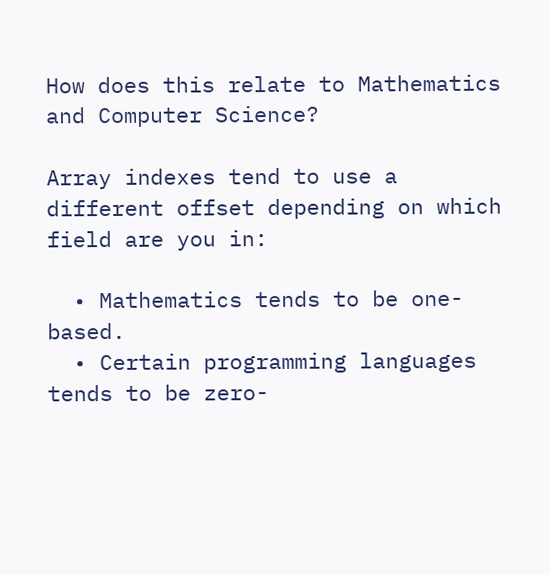How does this relate to Mathematics and Computer Science?

Array indexes tend to use a different offset depending on which field are you in:

  • Mathematics tends to be one-based.
  • Certain programming languages tends to be zero-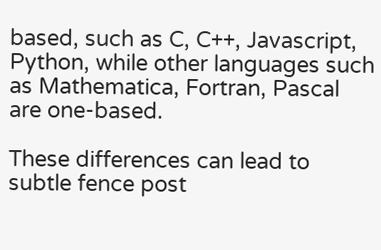based, such as C, C++, Javascript, Python, while other languages such as Mathematica, Fortran, Pascal are one-based.

These differences can lead to subtle fence post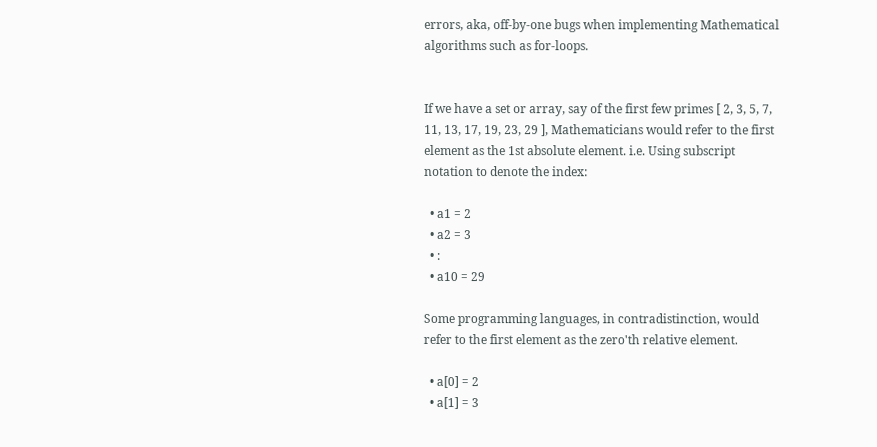errors, aka, off-by-one bugs when implementing Mathematical algorithms such as for-loops.


If we have a set or array, say of the first few primes [ 2, 3, 5, 7, 11, 13, 17, 19, 23, 29 ], Mathematicians would refer to the first element as the 1st absolute element. i.e. Using subscript notation to denote the index:

  • a1 = 2
  • a2 = 3
  • :
  • a10 = 29

Some programming languages, in contradistinction, would refer to the first element as the zero'th relative element.

  • a[0] = 2
  • a[1] = 3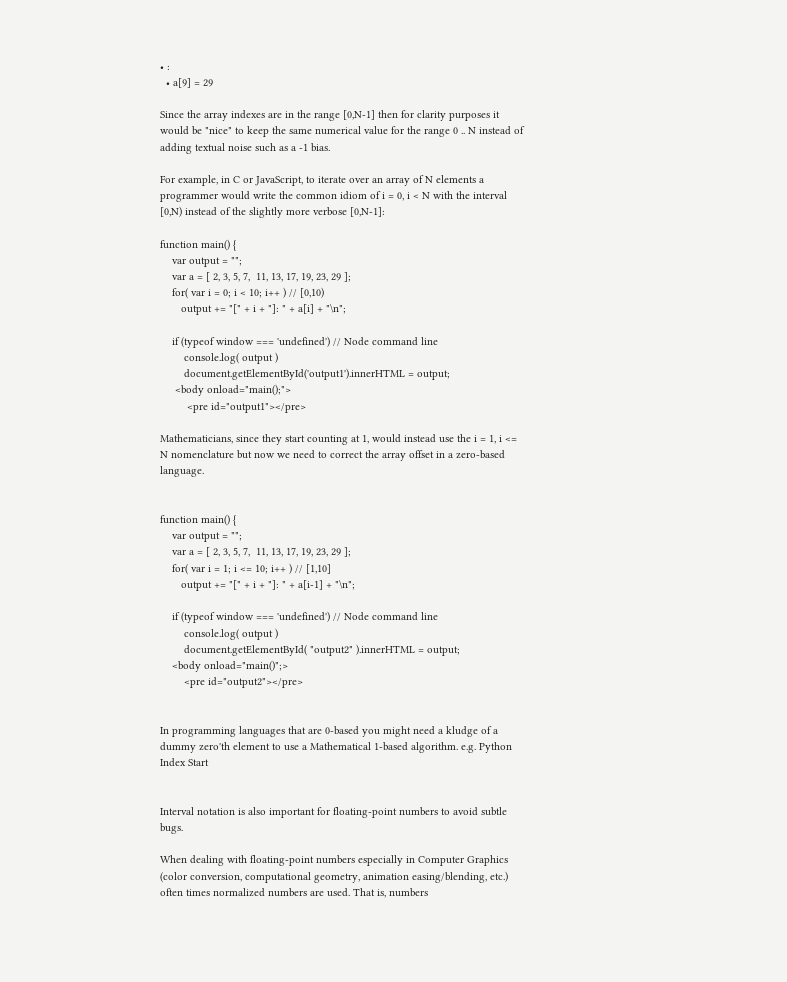• :
  • a[9] = 29

Since the array indexes are in the range [0,N-1] then for clarity purposes it would be "nice" to keep the same numerical value for the range 0 .. N instead of adding textual noise such as a -1 bias.

For example, in C or JavaScript, to iterate over an array of N elements a programmer would write the common idiom of i = 0, i < N with the interval [0,N) instead of the slightly more verbose [0,N-1]:

function main() {
    var output = "";
    var a = [ 2, 3, 5, 7,  11, 13, 17, 19, 23, 29 ];
    for( var i = 0; i < 10; i++ ) // [0,10)
       output += "[" + i + "]: " + a[i] + "\n";

    if (typeof window === 'undefined') // Node command line
        console.log( output )
        document.getElementById('output1').innerHTML = output;
     <body onload="main();">
         <pre id="output1"></pre>

Mathematicians, since they start counting at 1, would instead use the i = 1, i <= N nomenclature but now we need to correct the array offset in a zero-based language.


function main() {
    var output = "";
    var a = [ 2, 3, 5, 7,  11, 13, 17, 19, 23, 29 ];
    for( var i = 1; i <= 10; i++ ) // [1,10]
       output += "[" + i + "]: " + a[i-1] + "\n";

    if (typeof window === 'undefined') // Node command line
        console.log( output )
        document.getElementById( "output2" ).innerHTML = output;
    <body onload="main()";>
        <pre id="output2"></pre>


In programming languages that are 0-based you might need a kludge of a dummy zero'th element to use a Mathematical 1-based algorithm. e.g. Python Index Start


Interval notation is also important for floating-point numbers to avoid subtle bugs.

When dealing with floating-point numbers especially in Computer Graphics (color conversion, computational geometry, animation easing/blending, etc.) often times normalized numbers are used. That is, numbers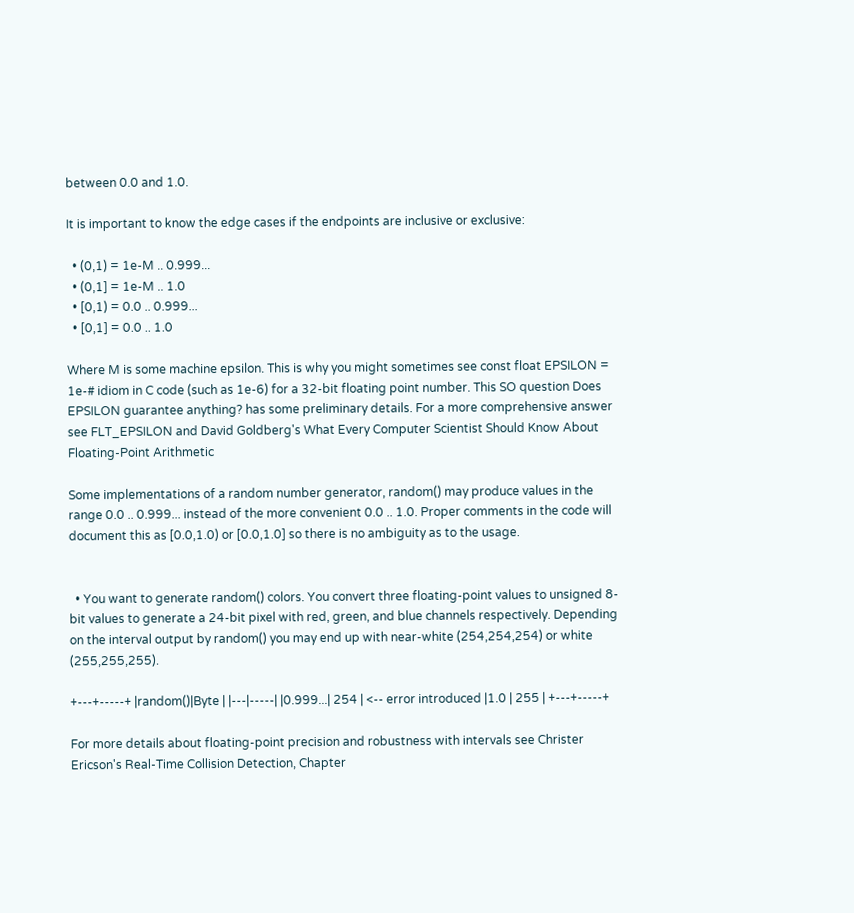between 0.0 and 1.0.

It is important to know the edge cases if the endpoints are inclusive or exclusive:

  • (0,1) = 1e-M .. 0.999...
  • (0,1] = 1e-M .. 1.0
  • [0,1) = 0.0 .. 0.999...
  • [0,1] = 0.0 .. 1.0

Where M is some machine epsilon. This is why you might sometimes see const float EPSILON = 1e-# idiom in C code (such as 1e-6) for a 32-bit floating point number. This SO question Does EPSILON guarantee anything? has some preliminary details. For a more comprehensive answer see FLT_EPSILON and David Goldberg's What Every Computer Scientist Should Know About Floating-Point Arithmetic

Some implementations of a random number generator, random() may produce values in the range 0.0 .. 0.999... instead of the more convenient 0.0 .. 1.0. Proper comments in the code will document this as [0.0,1.0) or [0.0,1.0] so there is no ambiguity as to the usage.


  • You want to generate random() colors. You convert three floating-point values to unsigned 8-bit values to generate a 24-bit pixel with red, green, and blue channels respectively. Depending on the interval output by random() you may end up with near-white (254,254,254) or white (255,255,255).

+---+-----+ |random()|Byte | |---|-----| |0.999...| 254 | <-- error introduced |1.0 | 255 | +---+-----+

For more details about floating-point precision and robustness with intervals see Christer Ericson's Real-Time Collision Detection, Chapter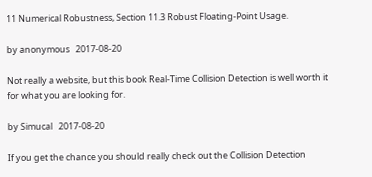11 Numerical Robustness, Section 11.3 Robust Floating-Point Usage.

by anonymous   2017-08-20

Not really a website, but this book Real-Time Collision Detection is well worth it for what you are looking for.

by Simucal   2017-08-20

If you get the chance you should really check out the Collision Detection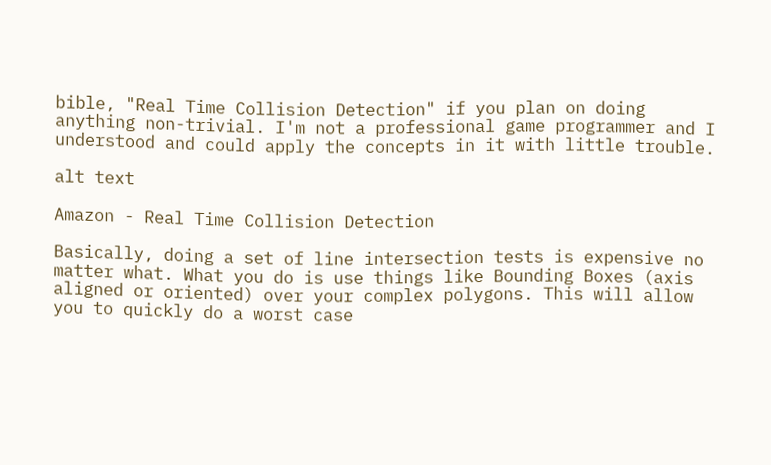bible, "Real Time Collision Detection" if you plan on doing anything non-trivial. I'm not a professional game programmer and I understood and could apply the concepts in it with little trouble.

alt text

Amazon - Real Time Collision Detection

Basically, doing a set of line intersection tests is expensive no matter what. What you do is use things like Bounding Boxes (axis aligned or oriented) over your complex polygons. This will allow you to quickly do a worst case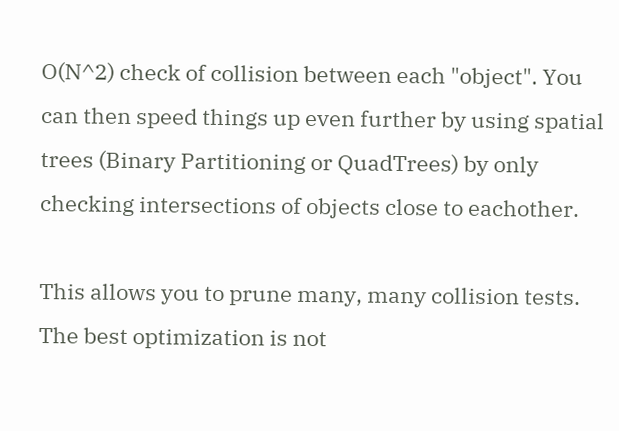O(N^2) check of collision between each "object". You can then speed things up even further by using spatial trees (Binary Partitioning or QuadTrees) by only checking intersections of objects close to eachother.

This allows you to prune many, many collision tests. The best optimization is not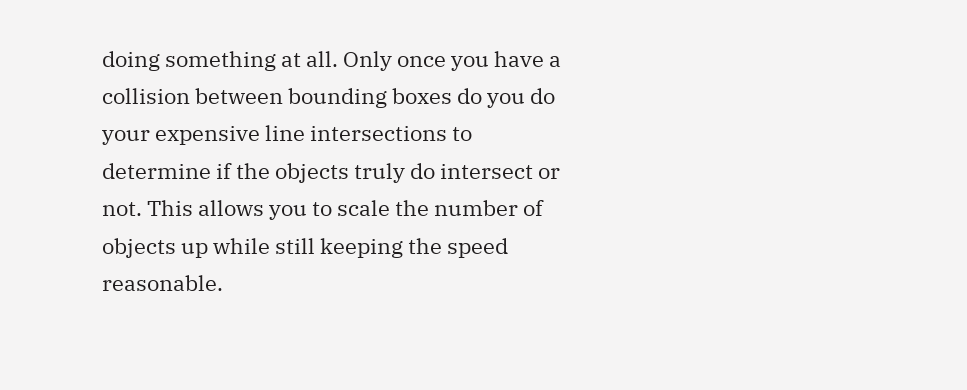doing something at all. Only once you have a collision between bounding boxes do you do your expensive line intersections to determine if the objects truly do intersect or not. This allows you to scale the number of objects up while still keeping the speed reasonable.